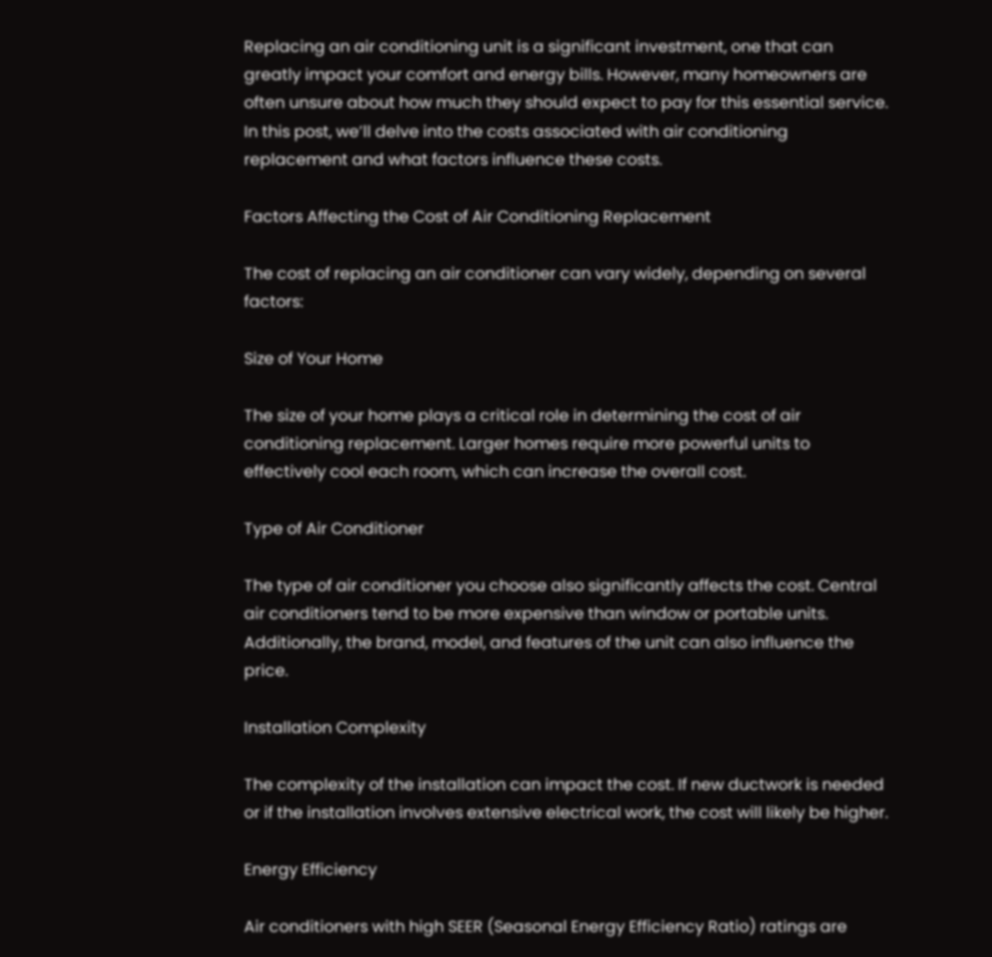Replacing an air conditioning unit is a significant investment, one that can greatly impact your comfort and energy bills. However, many homeowners are often unsure about how much they should expect to pay for this essential service. In this post, we’ll delve into the costs associated with air conditioning replacement and what factors influence these costs.

Factors Affecting the Cost of Air Conditioning Replacement

The cost of replacing an air conditioner can vary widely, depending on several factors:

Size of Your Home

The size of your home plays a critical role in determining the cost of air conditioning replacement. Larger homes require more powerful units to effectively cool each room, which can increase the overall cost.

Type of Air Conditioner

The type of air conditioner you choose also significantly affects the cost. Central air conditioners tend to be more expensive than window or portable units. Additionally, the brand, model, and features of the unit can also influence the price.

Installation Complexity

The complexity of the installation can impact the cost. If new ductwork is needed or if the installation involves extensive electrical work, the cost will likely be higher.

Energy Efficiency

Air conditioners with high SEER (Seasonal Energy Efficiency Ratio) ratings are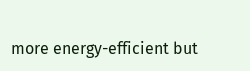more energy-efficient but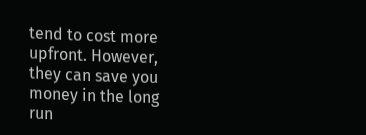tend to cost more upfront. However, they can save you money in the long run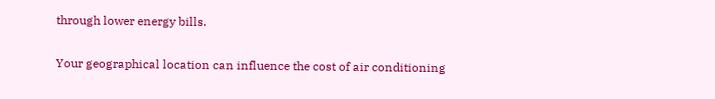through lower energy bills.


Your geographical location can influence the cost of air conditioning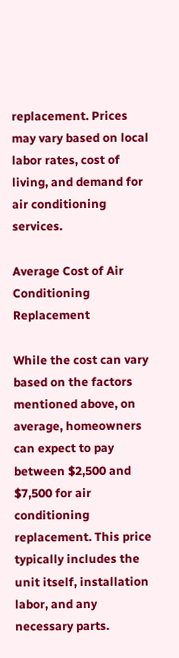replacement. Prices may vary based on local labor rates, cost of living, and demand for air conditioning services.

Average Cost of Air Conditioning Replacement

While the cost can vary based on the factors mentioned above, on average, homeowners can expect to pay between $2,500 and $7,500 for air conditioning replacement. This price typically includes the unit itself, installation labor, and any necessary parts.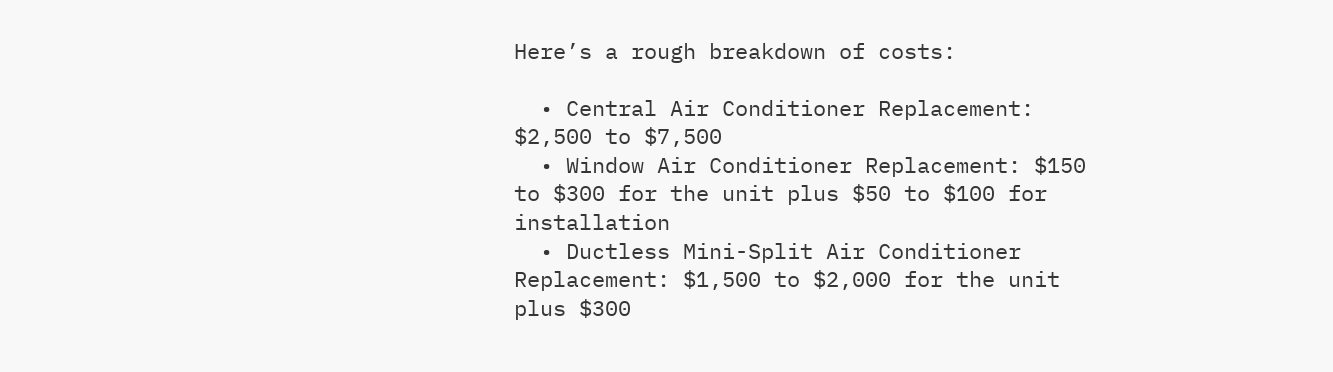Here’s a rough breakdown of costs:

  • Central Air Conditioner Replacement: $2,500 to $7,500
  • Window Air Conditioner Replacement: $150 to $300 for the unit plus $50 to $100 for installation
  • Ductless Mini-Split Air Conditioner Replacement: $1,500 to $2,000 for the unit plus $300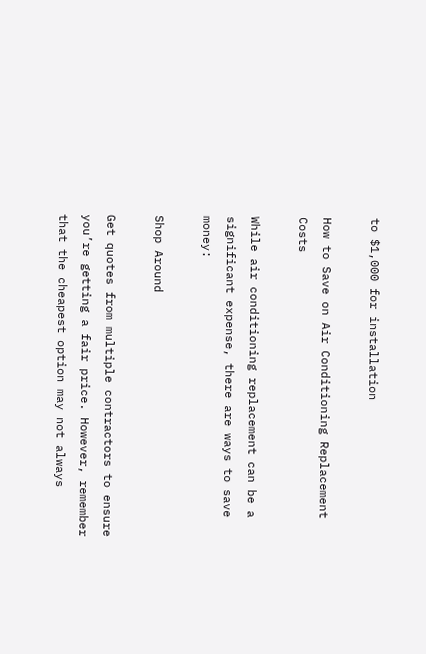to $1,000 for installation

How to Save on Air Conditioning Replacement Costs

While air conditioning replacement can be a significant expense, there are ways to save money:

Shop Around

Get quotes from multiple contractors to ensure you’re getting a fair price. However, remember that the cheapest option may not always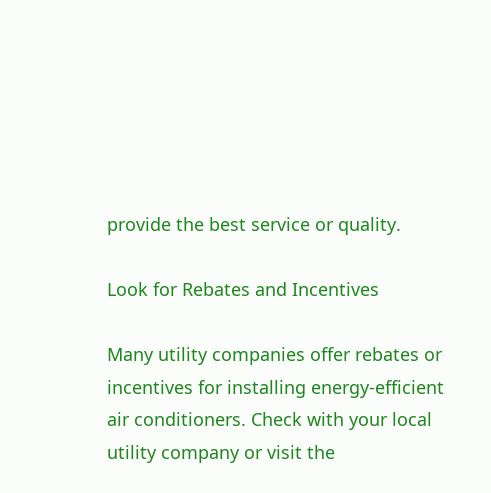provide the best service or quality.

Look for Rebates and Incentives

Many utility companies offer rebates or incentives for installing energy-efficient air conditioners. Check with your local utility company or visit the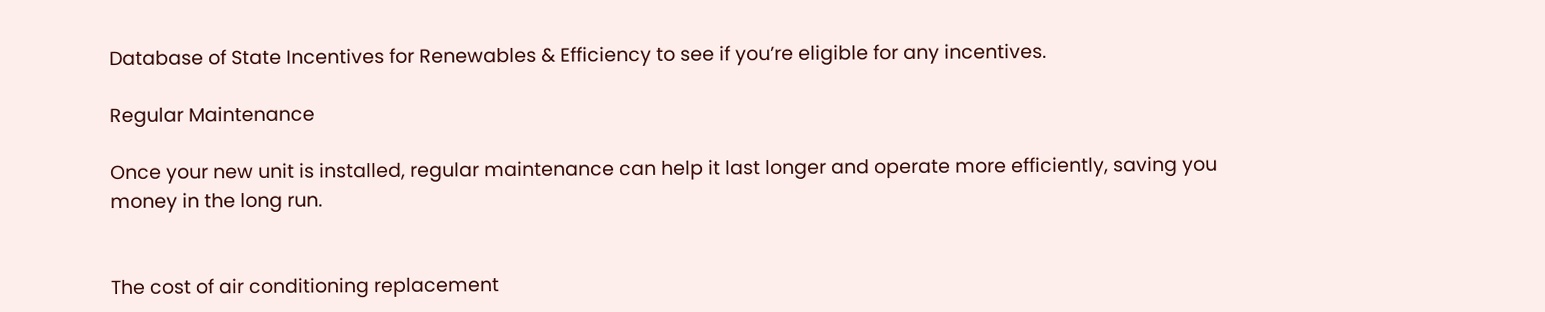Database of State Incentives for Renewables & Efficiency to see if you’re eligible for any incentives.

Regular Maintenance

Once your new unit is installed, regular maintenance can help it last longer and operate more efficiently, saving you money in the long run.


The cost of air conditioning replacement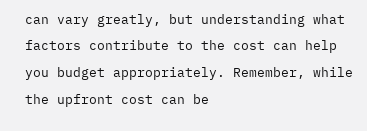can vary greatly, but understanding what factors contribute to the cost can help you budget appropriately. Remember, while the upfront cost can be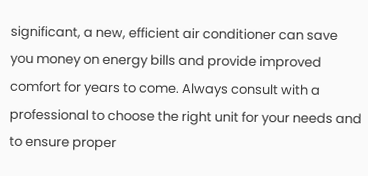significant, a new, efficient air conditioner can save you money on energy bills and provide improved comfort for years to come. Always consult with a professional to choose the right unit for your needs and to ensure proper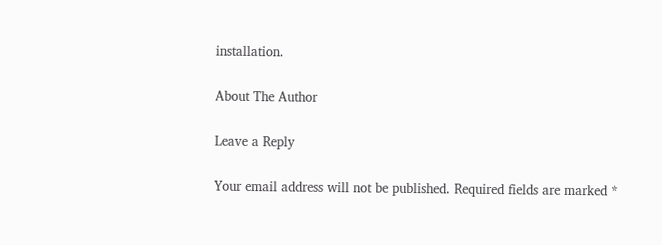installation.

About The Author

Leave a Reply

Your email address will not be published. Required fields are marked *